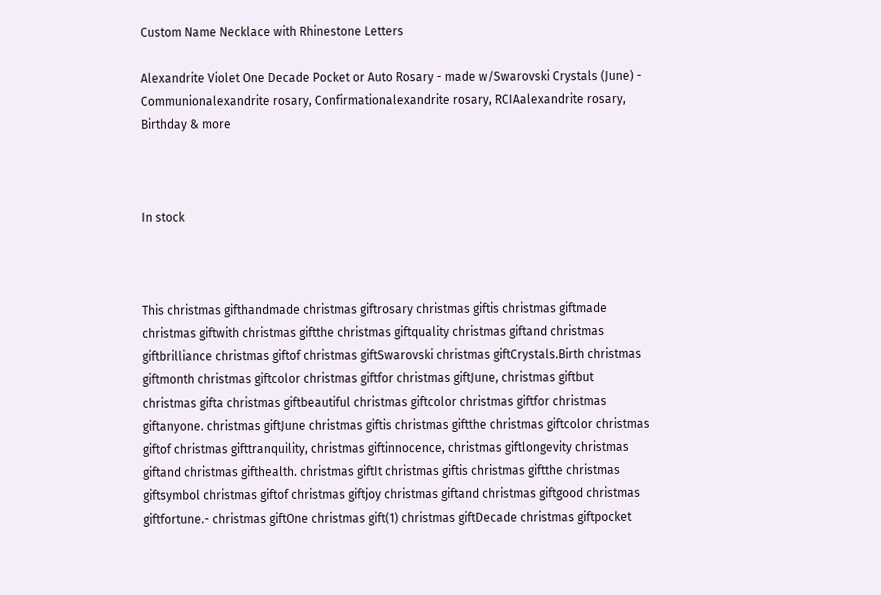Custom Name Necklace with Rhinestone Letters

Alexandrite Violet One Decade Pocket or Auto Rosary - made w/Swarovski Crystals (June) - Communionalexandrite rosary, Confirmationalexandrite rosary, RCIAalexandrite rosary, Birthday & more



In stock



This christmas gifthandmade christmas giftrosary christmas giftis christmas giftmade christmas giftwith christmas giftthe christmas giftquality christmas giftand christmas giftbrilliance christmas giftof christmas giftSwarovski christmas giftCrystals.Birth christmas giftmonth christmas giftcolor christmas giftfor christmas giftJune, christmas giftbut christmas gifta christmas giftbeautiful christmas giftcolor christmas giftfor christmas giftanyone. christmas giftJune christmas giftis christmas giftthe christmas giftcolor christmas giftof christmas gifttranquility, christmas giftinnocence, christmas giftlongevity christmas giftand christmas gifthealth. christmas giftIt christmas giftis christmas giftthe christmas giftsymbol christmas giftof christmas giftjoy christmas giftand christmas giftgood christmas giftfortune.- christmas giftOne christmas gift(1) christmas giftDecade christmas giftpocket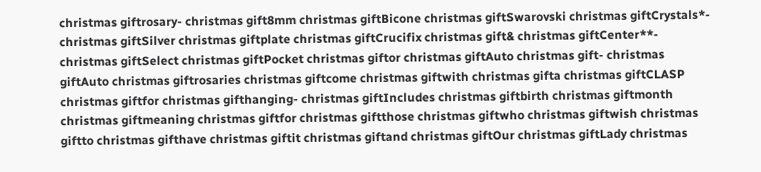christmas giftrosary- christmas gift8mm christmas giftBicone christmas giftSwarovski christmas giftCrystals*- christmas giftSilver christmas giftplate christmas giftCrucifix christmas gift& christmas giftCenter**- christmas giftSelect christmas giftPocket christmas giftor christmas giftAuto christmas gift- christmas giftAuto christmas giftrosaries christmas giftcome christmas giftwith christmas gifta christmas giftCLASP christmas giftfor christmas gifthanging- christmas giftIncludes christmas giftbirth christmas giftmonth christmas giftmeaning christmas giftfor christmas giftthose christmas giftwho christmas giftwish christmas giftto christmas gifthave christmas giftit christmas giftand christmas giftOur christmas giftLady christmas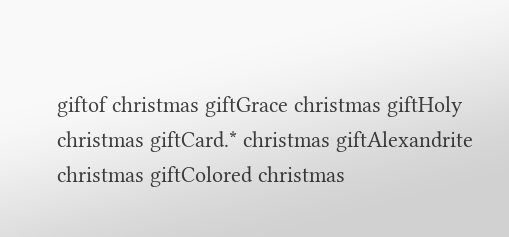giftof christmas giftGrace christmas giftHoly christmas giftCard.* christmas giftAlexandrite christmas giftColored christmas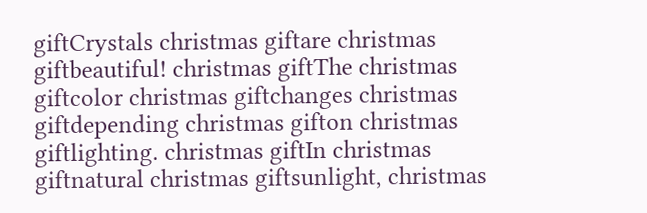giftCrystals christmas giftare christmas giftbeautiful! christmas giftThe christmas giftcolor christmas giftchanges christmas giftdepending christmas gifton christmas giftlighting. christmas giftIn christmas giftnatural christmas giftsunlight, christmas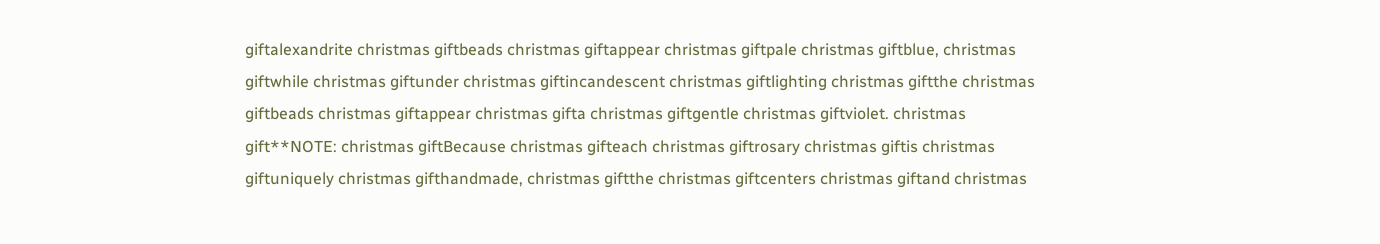giftalexandrite christmas giftbeads christmas giftappear christmas giftpale christmas giftblue, christmas giftwhile christmas giftunder christmas giftincandescent christmas giftlighting christmas giftthe christmas giftbeads christmas giftappear christmas gifta christmas giftgentle christmas giftviolet. christmas gift**NOTE: christmas giftBecause christmas gifteach christmas giftrosary christmas giftis christmas giftuniquely christmas gifthandmade, christmas giftthe christmas giftcenters christmas giftand christmas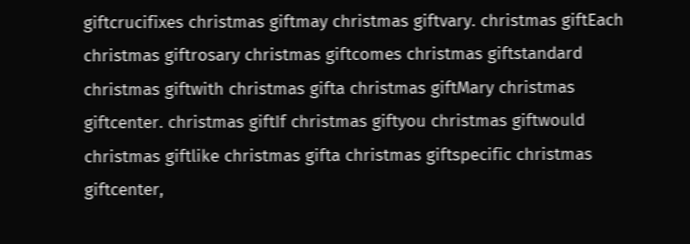giftcrucifixes christmas giftmay christmas giftvary. christmas giftEach christmas giftrosary christmas giftcomes christmas giftstandard christmas giftwith christmas gifta christmas giftMary christmas giftcenter. christmas giftIf christmas giftyou christmas giftwould christmas giftlike christmas gifta christmas giftspecific christmas giftcenter,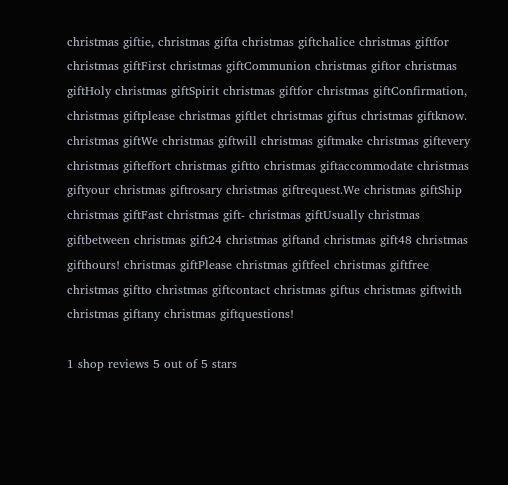christmas giftie, christmas gifta christmas giftchalice christmas giftfor christmas giftFirst christmas giftCommunion christmas giftor christmas giftHoly christmas giftSpirit christmas giftfor christmas giftConfirmation, christmas giftplease christmas giftlet christmas giftus christmas giftknow. christmas giftWe christmas giftwill christmas giftmake christmas giftevery christmas gifteffort christmas giftto christmas giftaccommodate christmas giftyour christmas giftrosary christmas giftrequest.We christmas giftShip christmas giftFast christmas gift- christmas giftUsually christmas giftbetween christmas gift24 christmas giftand christmas gift48 christmas gifthours! christmas giftPlease christmas giftfeel christmas giftfree christmas giftto christmas giftcontact christmas giftus christmas giftwith christmas giftany christmas giftquestions!

1 shop reviews 5 out of 5 stars